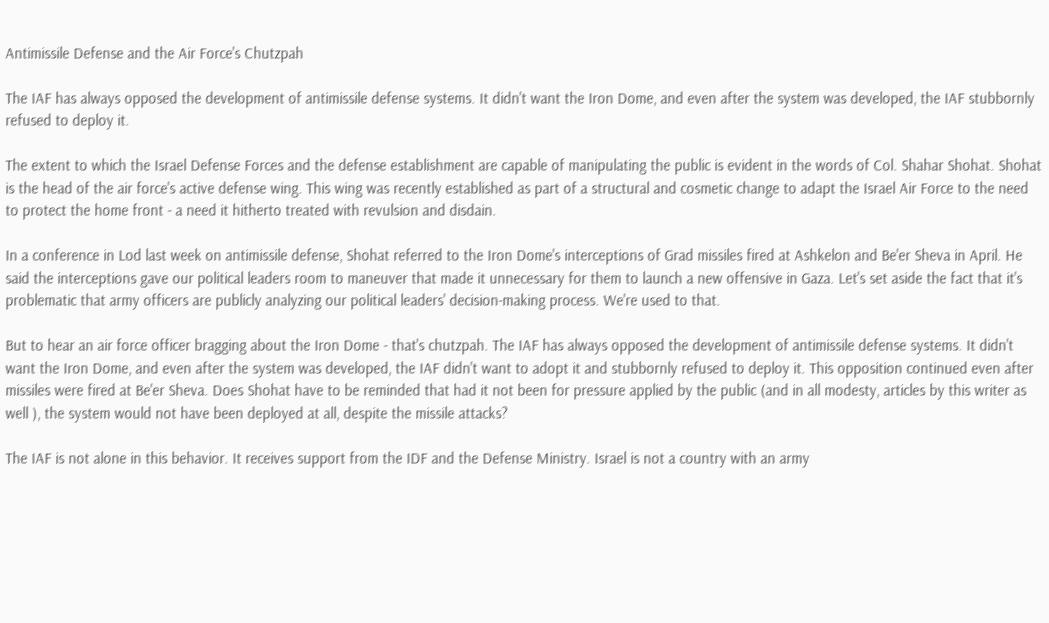Antimissile Defense and the Air Force's Chutzpah

The IAF has always opposed the development of antimissile defense systems. It didn't want the Iron Dome, and even after the system was developed, the IAF stubbornly refused to deploy it.

The extent to which the Israel Defense Forces and the defense establishment are capable of manipulating the public is evident in the words of Col. Shahar Shohat. Shohat is the head of the air force's active defense wing. This wing was recently established as part of a structural and cosmetic change to adapt the Israel Air Force to the need to protect the home front - a need it hitherto treated with revulsion and disdain.

In a conference in Lod last week on antimissile defense, Shohat referred to the Iron Dome's interceptions of Grad missiles fired at Ashkelon and Be'er Sheva in April. He said the interceptions gave our political leaders room to maneuver that made it unnecessary for them to launch a new offensive in Gaza. Let's set aside the fact that it's problematic that army officers are publicly analyzing our political leaders' decision-making process. We're used to that.

But to hear an air force officer bragging about the Iron Dome - that's chutzpah. The IAF has always opposed the development of antimissile defense systems. It didn't want the Iron Dome, and even after the system was developed, the IAF didn't want to adopt it and stubbornly refused to deploy it. This opposition continued even after missiles were fired at Be'er Sheva. Does Shohat have to be reminded that had it not been for pressure applied by the public (and in all modesty, articles by this writer as well ), the system would not have been deployed at all, despite the missile attacks?

The IAF is not alone in this behavior. It receives support from the IDF and the Defense Ministry. Israel is not a country with an army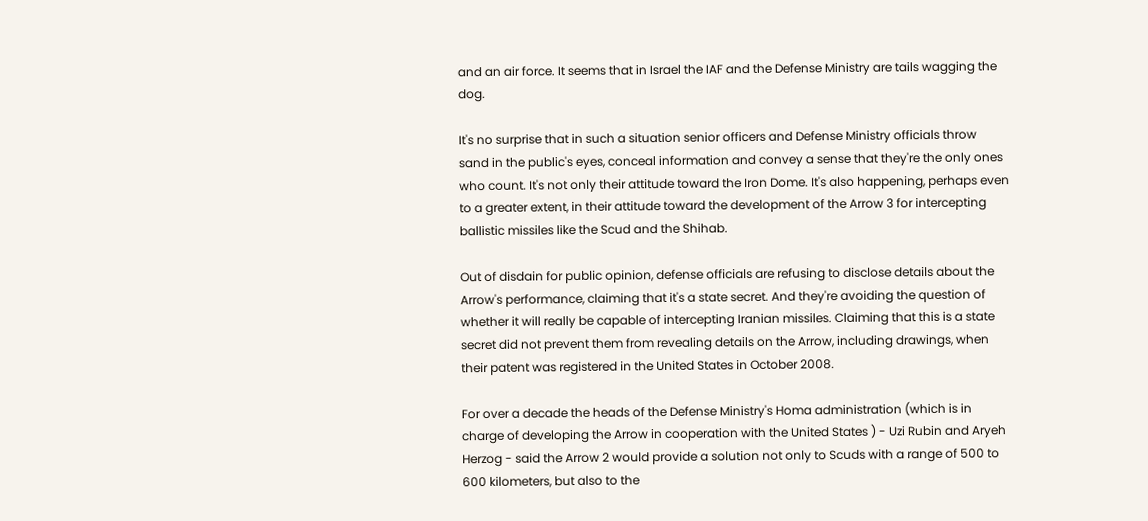and an air force. It seems that in Israel the IAF and the Defense Ministry are tails wagging the dog.

It's no surprise that in such a situation senior officers and Defense Ministry officials throw sand in the public's eyes, conceal information and convey a sense that they're the only ones who count. It's not only their attitude toward the Iron Dome. It's also happening, perhaps even to a greater extent, in their attitude toward the development of the Arrow 3 for intercepting ballistic missiles like the Scud and the Shihab.

Out of disdain for public opinion, defense officials are refusing to disclose details about the Arrow's performance, claiming that it's a state secret. And they're avoiding the question of whether it will really be capable of intercepting Iranian missiles. Claiming that this is a state secret did not prevent them from revealing details on the Arrow, including drawings, when their patent was registered in the United States in October 2008.

For over a decade the heads of the Defense Ministry's Homa administration (which is in charge of developing the Arrow in cooperation with the United States ) - Uzi Rubin and Aryeh Herzog - said the Arrow 2 would provide a solution not only to Scuds with a range of 500 to 600 kilometers, but also to the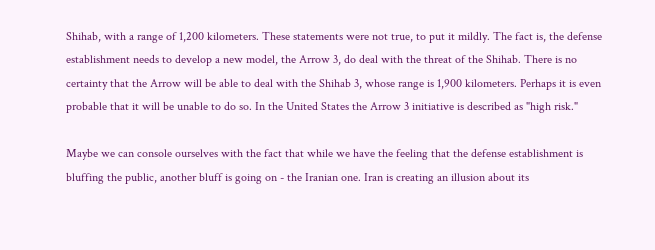Shihab, with a range of 1,200 kilometers. These statements were not true, to put it mildly. The fact is, the defense establishment needs to develop a new model, the Arrow 3, do deal with the threat of the Shihab. There is no certainty that the Arrow will be able to deal with the Shihab 3, whose range is 1,900 kilometers. Perhaps it is even probable that it will be unable to do so. In the United States the Arrow 3 initiative is described as "high risk."

Maybe we can console ourselves with the fact that while we have the feeling that the defense establishment is bluffing the public, another bluff is going on - the Iranian one. Iran is creating an illusion about its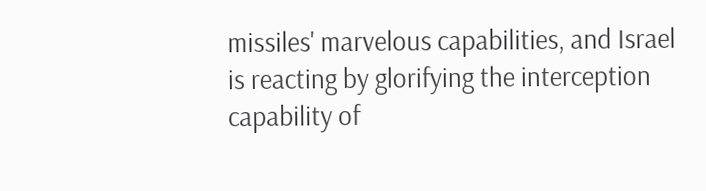missiles' marvelous capabilities, and Israel is reacting by glorifying the interception capability of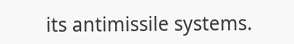its antimissile systems.